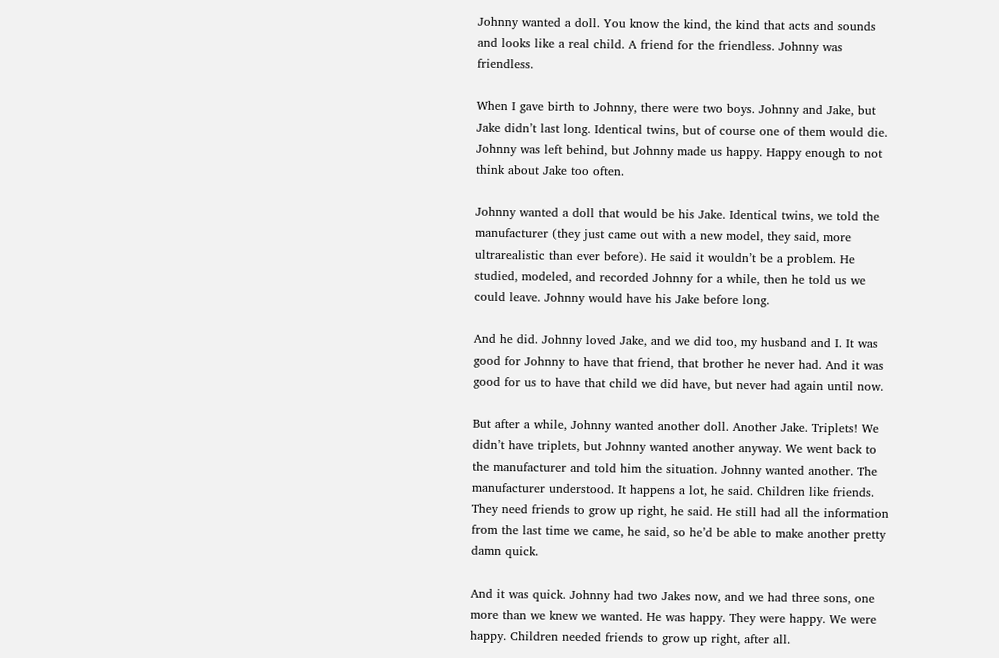Johnny wanted a doll. You know the kind, the kind that acts and sounds and looks like a real child. A friend for the friendless. Johnny was friendless.

When I gave birth to Johnny, there were two boys. Johnny and Jake, but Jake didn’t last long. Identical twins, but of course one of them would die. Johnny was left behind, but Johnny made us happy. Happy enough to not think about Jake too often.

Johnny wanted a doll that would be his Jake. Identical twins, we told the manufacturer (they just came out with a new model, they said, more ultrarealistic than ever before). He said it wouldn’t be a problem. He studied, modeled, and recorded Johnny for a while, then he told us we could leave. Johnny would have his Jake before long.

And he did. Johnny loved Jake, and we did too, my husband and I. It was good for Johnny to have that friend, that brother he never had. And it was good for us to have that child we did have, but never had again until now.

But after a while, Johnny wanted another doll. Another Jake. Triplets! We didn’t have triplets, but Johnny wanted another anyway. We went back to the manufacturer and told him the situation. Johnny wanted another. The manufacturer understood. It happens a lot, he said. Children like friends. They need friends to grow up right, he said. He still had all the information from the last time we came, he said, so he’d be able to make another pretty damn quick.

And it was quick. Johnny had two Jakes now, and we had three sons, one more than we knew we wanted. He was happy. They were happy. We were happy. Children needed friends to grow up right, after all.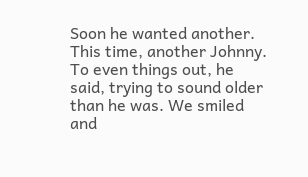Soon he wanted another. This time, another Johnny. To even things out, he said, trying to sound older than he was. We smiled and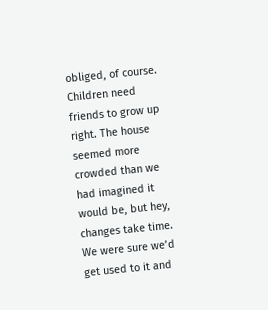obliged, of course. Children need friends to grow up right. The house seemed more crowded than we had imagined it would be, but hey, changes take time. We were sure we’d get used to it and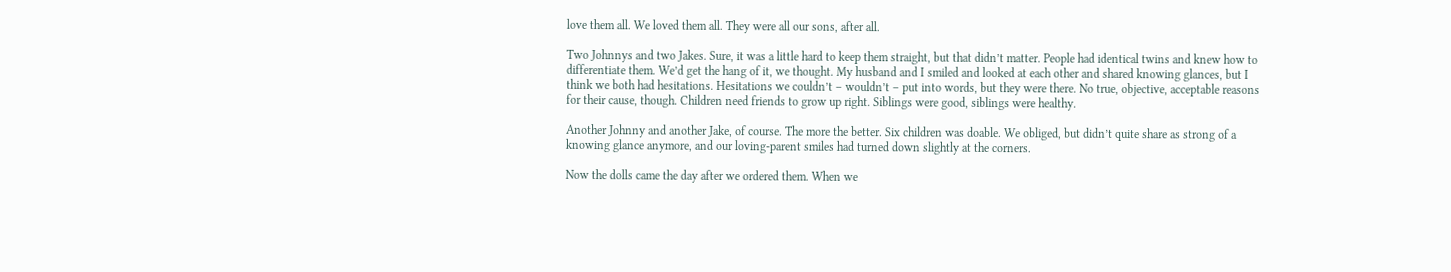love them all. We loved them all. They were all our sons, after all.

Two Johnnys and two Jakes. Sure, it was a little hard to keep them straight, but that didn’t matter. People had identical twins and knew how to differentiate them. We’d get the hang of it, we thought. My husband and I smiled and looked at each other and shared knowing glances, but I think we both had hesitations. Hesitations we couldn’t – wouldn’t – put into words, but they were there. No true, objective, acceptable reasons for their cause, though. Children need friends to grow up right. Siblings were good, siblings were healthy.

Another Johnny and another Jake, of course. The more the better. Six children was doable. We obliged, but didn’t quite share as strong of a knowing glance anymore, and our loving-parent smiles had turned down slightly at the corners.

Now the dolls came the day after we ordered them. When we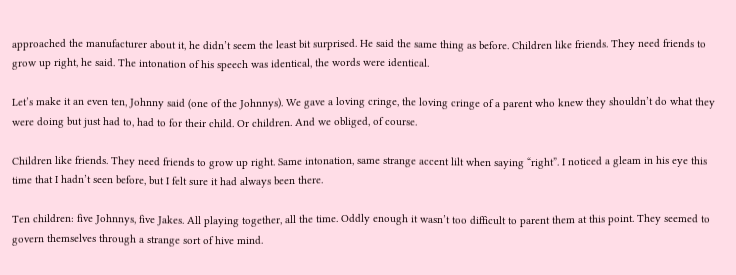approached the manufacturer about it, he didn’t seem the least bit surprised. He said the same thing as before. Children like friends. They need friends to grow up right, he said. The intonation of his speech was identical, the words were identical.

Let’s make it an even ten, Johnny said (one of the Johnnys). We gave a loving cringe, the loving cringe of a parent who knew they shouldn’t do what they were doing but just had to, had to for their child. Or children. And we obliged, of course.

Children like friends. They need friends to grow up right. Same intonation, same strange accent lilt when saying “right”. I noticed a gleam in his eye this time that I hadn’t seen before, but I felt sure it had always been there.

Ten children: five Johnnys, five Jakes. All playing together, all the time. Oddly enough it wasn’t too difficult to parent them at this point. They seemed to govern themselves through a strange sort of hive mind.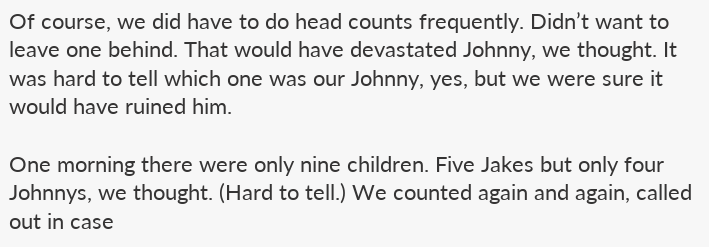Of course, we did have to do head counts frequently. Didn’t want to leave one behind. That would have devastated Johnny, we thought. It was hard to tell which one was our Johnny, yes, but we were sure it would have ruined him.

One morning there were only nine children. Five Jakes but only four Johnnys, we thought. (Hard to tell.) We counted again and again, called out in case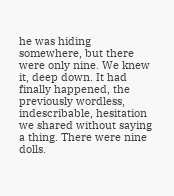he was hiding somewhere, but there were only nine. We knew it, deep down. It had finally happened, the previously wordless, indescribable, hesitation we shared without saying a thing. There were nine dolls.